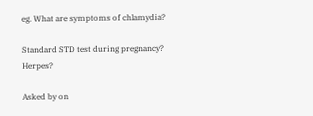eg. What are symptoms of chlamydia?

Standard STD test during pregnancy? Herpes?

Asked by on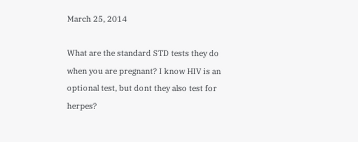March 25, 2014

What are the standard STD tests they do when you are pregnant? I know HIV is an optional test, but dont they also test for herpes?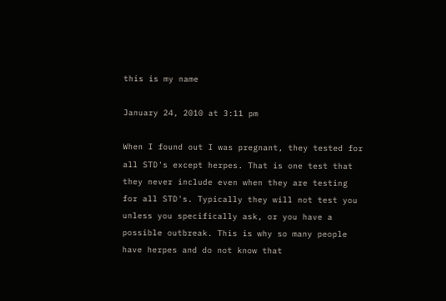this is my name

January 24, 2010 at 3:11 pm

When I found out I was pregnant, they tested for all STD's except herpes. That is one test that they never include even when they are testing for all STD's. Typically they will not test you unless you specifically ask, or you have a possible outbreak. This is why so many people have herpes and do not know that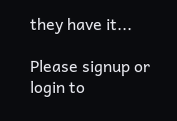they have it...

Please signup or login to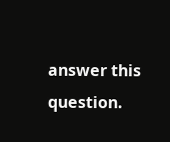answer this question.